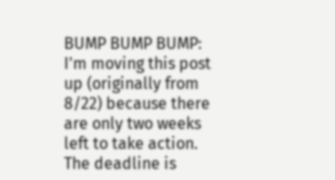BUMP BUMP BUMP: I'm moving this post up (originally from 8/22) because there are only two weeks left to take action. The deadline is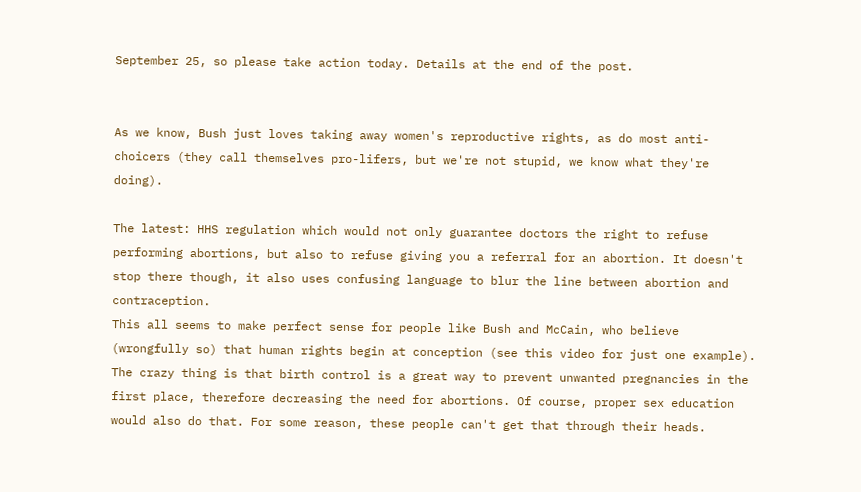September 25, so please take action today. Details at the end of the post.


As we know, Bush just loves taking away women's reproductive rights, as do most anti-choicers (they call themselves pro-lifers, but we're not stupid, we know what they're doing).

The latest: HHS regulation which would not only guarantee doctors the right to refuse performing abortions, but also to refuse giving you a referral for an abortion. It doesn't stop there though, it also uses confusing language to blur the line between abortion and contraception.
This all seems to make perfect sense for people like Bush and McCain, who believe (wrongfully so) that human rights begin at conception (see this video for just one example). The crazy thing is that birth control is a great way to prevent unwanted pregnancies in the first place, therefore decreasing the need for abortions. Of course, proper sex education would also do that. For some reason, these people can't get that through their heads.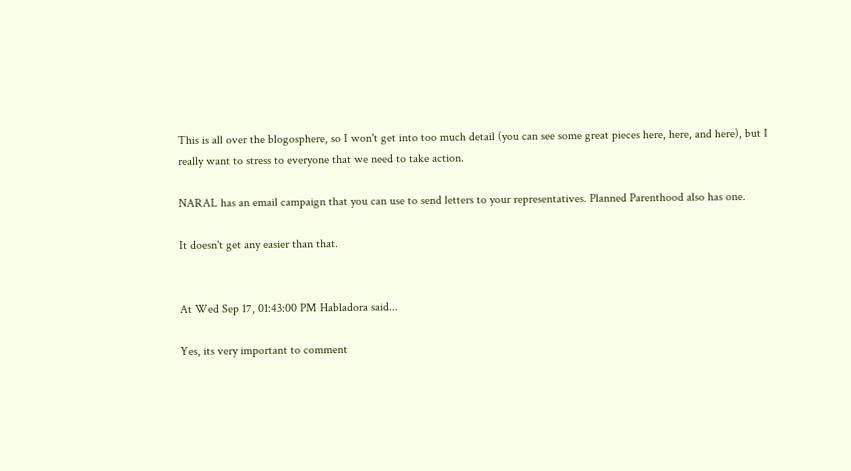This is all over the blogosphere, so I won't get into too much detail (you can see some great pieces here, here, and here), but I really want to stress to everyone that we need to take action.

NARAL has an email campaign that you can use to send letters to your representatives. Planned Parenthood also has one.

It doesn't get any easier than that.


At Wed Sep 17, 01:43:00 PM Habladora said...

Yes, its very important to comment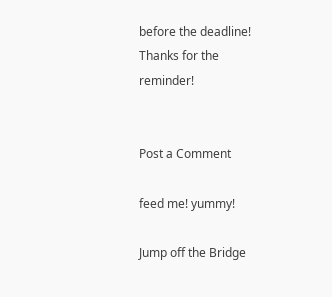before the deadline! Thanks for the reminder!


Post a Comment

feed me! yummy!

Jump off the Bridge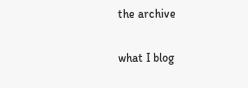the archive

what I blog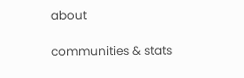about

communities & stats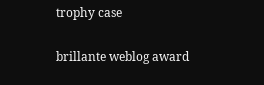trophy case

brillante weblog award